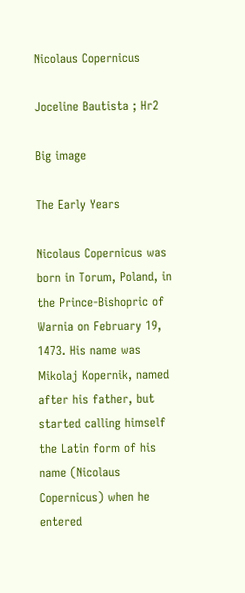Nicolaus Copernicus

Joceline Bautista ; Hr2

Big image

The Early Years

Nicolaus Copernicus was born in Torum, Poland, in the Prince-Bishopric of Warnia on February 19, 1473. His name was Mikolaj Kopernik, named after his father, but started calling himself the Latin form of his name (Nicolaus Copernicus) when he entered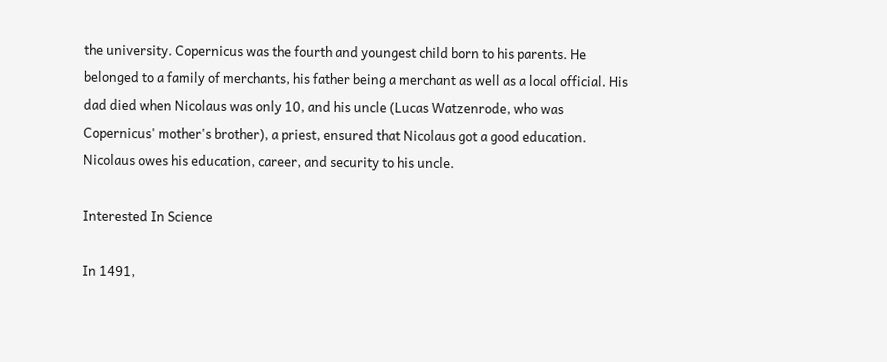the university. Copernicus was the fourth and youngest child born to his parents. He belonged to a family of merchants, his father being a merchant as well as a local official. His dad died when Nicolaus was only 10, and his uncle (Lucas Watzenrode, who was Copernicus' mother's brother), a priest, ensured that Nicolaus got a good education. Nicolaus owes his education, career, and security to his uncle.

Interested In Science

In 1491,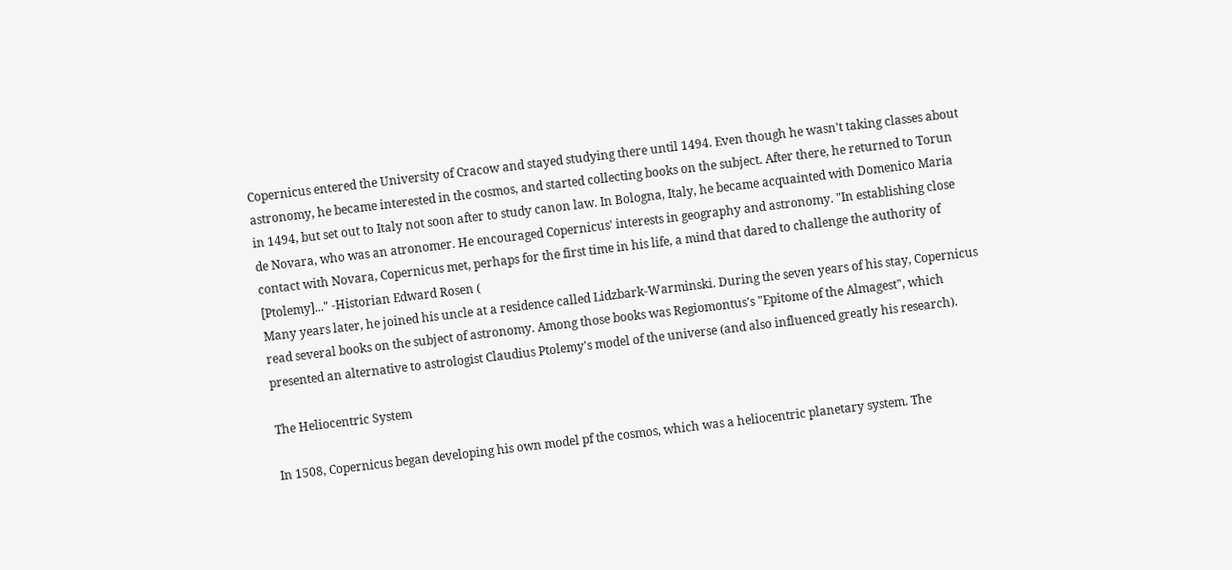Copernicus entered the University of Cracow and stayed studying there until 1494. Even though he wasn't taking classes about astronomy, he became interested in the cosmos, and started collecting books on the subject. After there, he returned to Torun in 1494, but set out to Italy not soon after to study canon law. In Bologna, Italy, he became acquainted with Domenico Maria de Novara, who was an atronomer. He encouraged Copernicus' interests in geography and astronomy. "In establishing close contact with Novara, Copernicus met, perhaps for the first time in his life, a mind that dared to challenge the authority of [Ptolemy]..." -Historian Edward Rosen (
Many years later, he joined his uncle at a residence called Lidzbark-Warminski. During the seven years of his stay, Copernicus read several books on the subject of astronomy. Among those books was Regiomontus's "Epitome of the Almagest", which presented an alternative to astrologist Claudius Ptolemy's model of the universe (and also influenced greatly his research).

The Heliocentric System

In 1508, Copernicus began developing his own model pf the cosmos, which was a heliocentric planetary system. The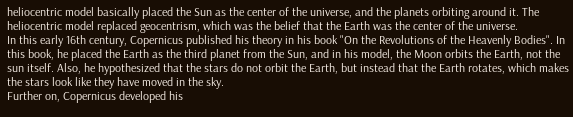heliocentric model basically placed the Sun as the center of the universe, and the planets orbiting around it. The heliocentric model replaced geocentrism, which was the belief that the Earth was the center of the universe.
In this early 16th century, Copernicus published his theory in his book "On the Revolutions of the Heavenly Bodies". In this book, he placed the Earth as the third planet from the Sun, and in his model, the Moon orbits the Earth, not the sun itself. Also, he hypothesized that the stars do not orbit the Earth, but instead that the Earth rotates, which makes the stars look like they have moved in the sky.
Further on, Copernicus developed his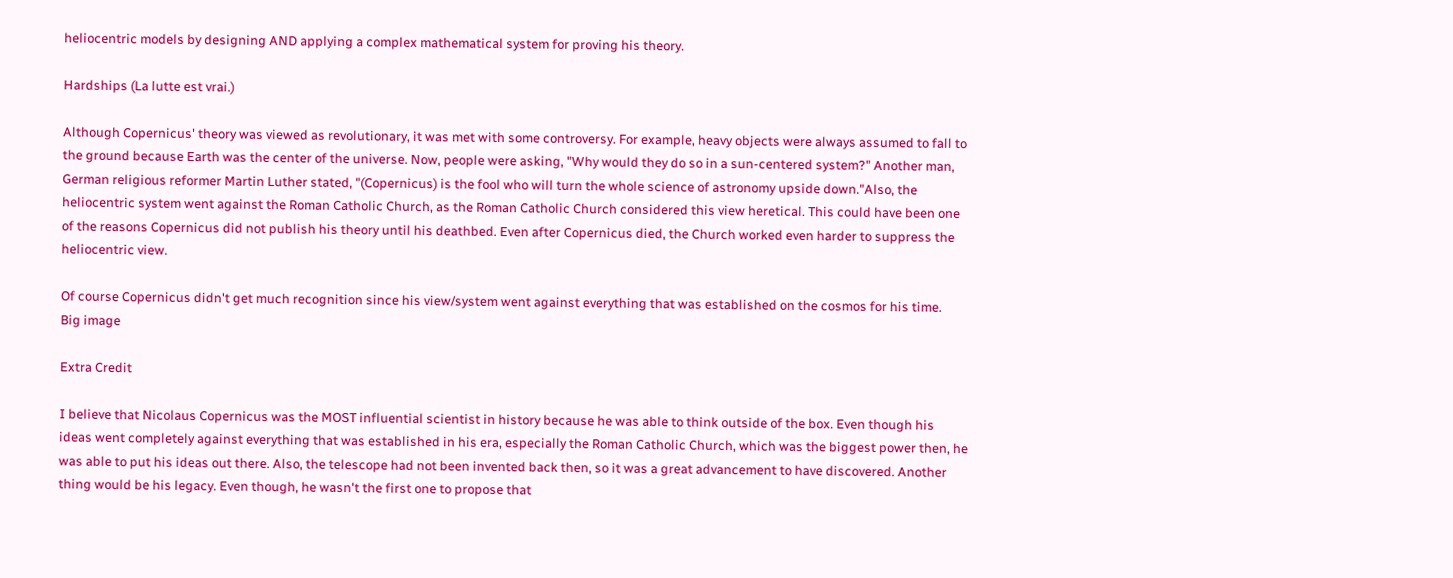heliocentric models by designing AND applying a complex mathematical system for proving his theory.

Hardships (La lutte est vrai.)

Although Copernicus' theory was viewed as revolutionary, it was met with some controversy. For example, heavy objects were always assumed to fall to the ground because Earth was the center of the universe. Now, people were asking, "Why would they do so in a sun-centered system?" Another man, German religious reformer Martin Luther stated, "(Copernicus) is the fool who will turn the whole science of astronomy upside down."Also, the heliocentric system went against the Roman Catholic Church, as the Roman Catholic Church considered this view heretical. This could have been one of the reasons Copernicus did not publish his theory until his deathbed. Even after Copernicus died, the Church worked even harder to suppress the heliocentric view.

Of course Copernicus didn't get much recognition since his view/system went against everything that was established on the cosmos for his time.
Big image

Extra Credit

I believe that Nicolaus Copernicus was the MOST influential scientist in history because he was able to think outside of the box. Even though his ideas went completely against everything that was established in his era, especially the Roman Catholic Church, which was the biggest power then, he was able to put his ideas out there. Also, the telescope had not been invented back then, so it was a great advancement to have discovered. Another thing would be his legacy. Even though, he wasn't the first one to propose that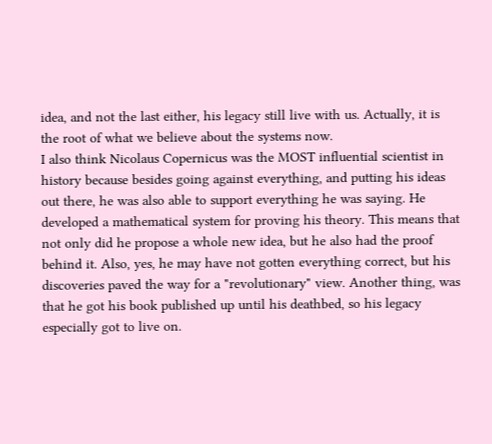idea, and not the last either, his legacy still live with us. Actually, it is the root of what we believe about the systems now.
I also think Nicolaus Copernicus was the MOST influential scientist in history because besides going against everything, and putting his ideas out there, he was also able to support everything he was saying. He developed a mathematical system for proving his theory. This means that not only did he propose a whole new idea, but he also had the proof behind it. Also, yes, he may have not gotten everything correct, but his discoveries paved the way for a "revolutionary" view. Another thing, was that he got his book published up until his deathbed, so his legacy especially got to live on.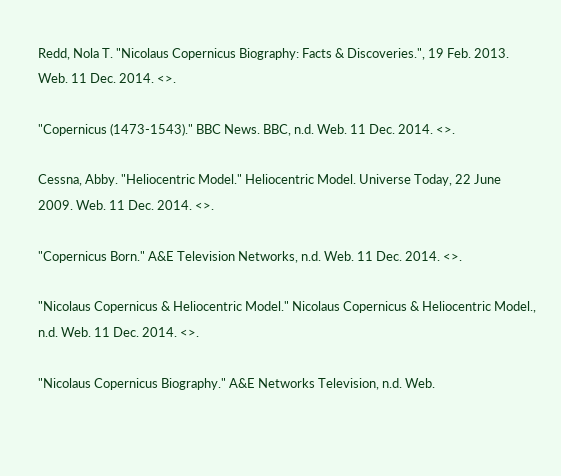Redd, Nola T. "Nicolaus Copernicus Biography: Facts & Discoveries.", 19 Feb. 2013. Web. 11 Dec. 2014. <>.

"Copernicus (1473-1543)." BBC News. BBC, n.d. Web. 11 Dec. 2014. <>.

Cessna, Abby. "Heliocentric Model." Heliocentric Model. Universe Today, 22 June 2009. Web. 11 Dec. 2014. <>.

"Copernicus Born." A&E Television Networks, n.d. Web. 11 Dec. 2014. <>.

"Nicolaus Copernicus & Heliocentric Model." Nicolaus Copernicus & Heliocentric Model., n.d. Web. 11 Dec. 2014. <>.

"Nicolaus Copernicus Biography." A&E Networks Television, n.d. Web.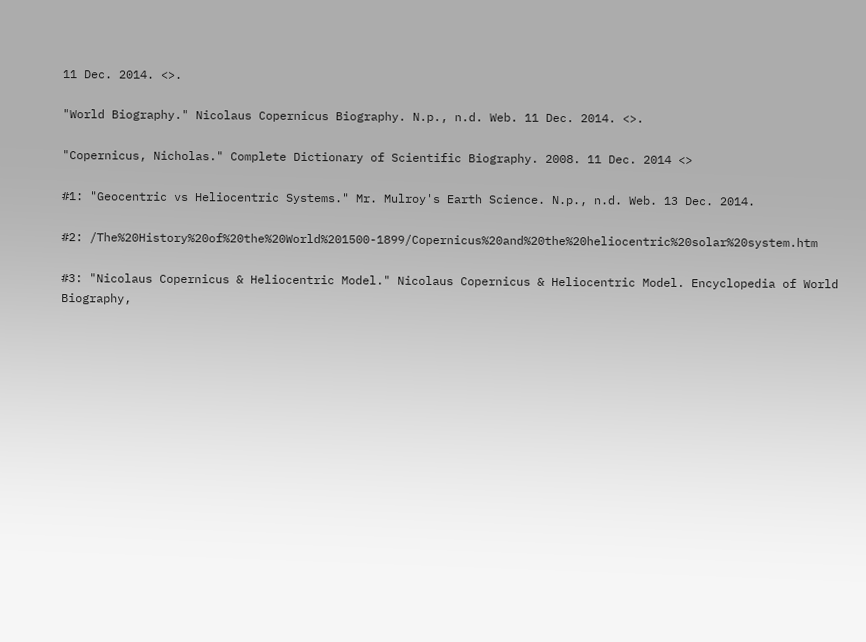11 Dec. 2014. <>.

"World Biography." Nicolaus Copernicus Biography. N.p., n.d. Web. 11 Dec. 2014. <>.

"Copernicus, Nicholas." Complete Dictionary of Scientific Biography. 2008. 11 Dec. 2014 <>

#1: "Geocentric vs Heliocentric Systems." Mr. Mulroy's Earth Science. N.p., n.d. Web. 13 Dec. 2014.

#2: /The%20History%20of%20the%20World%201500-1899/Copernicus%20and%20the%20heliocentric%20solar%20system.htm

#3: "Nicolaus Copernicus & Heliocentric Model." Nicolaus Copernicus & Heliocentric Model. Encyclopedia of World Biography,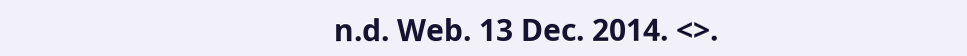n.d. Web. 13 Dec. 2014. <>.